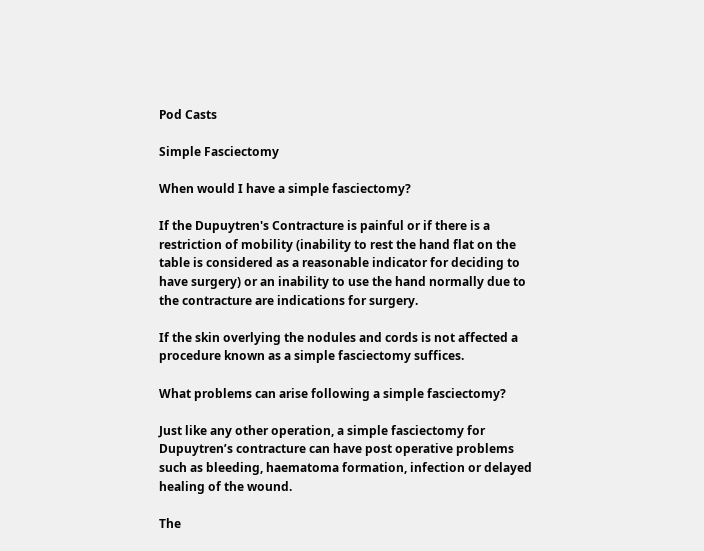Pod Casts

Simple Fasciectomy

When would I have a simple fasciectomy?

If the Dupuytren's Contracture is painful or if there is a restriction of mobility (inability to rest the hand flat on the table is considered as a reasonable indicator for deciding to have surgery) or an inability to use the hand normally due to the contracture are indications for surgery.

If the skin overlying the nodules and cords is not affected a procedure known as a simple fasciectomy suffices.

What problems can arise following a simple fasciectomy?

Just like any other operation, a simple fasciectomy for Dupuytren’s contracture can have post operative problems such as bleeding, haematoma formation, infection or delayed healing of the wound.

The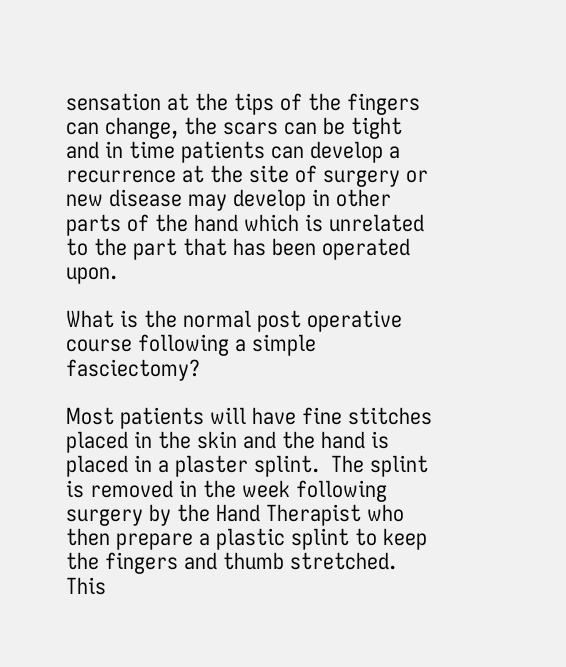sensation at the tips of the fingers can change, the scars can be tight and in time patients can develop a recurrence at the site of surgery or new disease may develop in other parts of the hand which is unrelated to the part that has been operated upon.

What is the normal post operative course following a simple fasciectomy?

Most patients will have fine stitches placed in the skin and the hand is placed in a plaster splint.  The splint is removed in the week following surgery by the Hand Therapist who then prepare a plastic splint to keep the fingers and thumb stretched.  This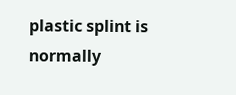plastic splint is normally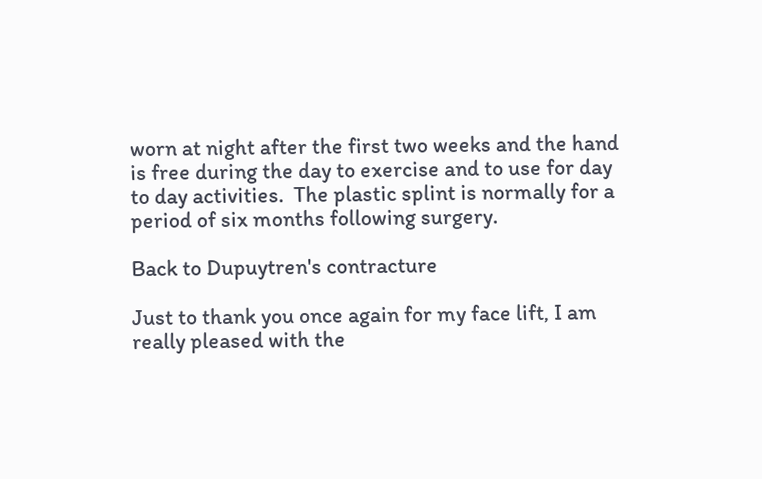worn at night after the first two weeks and the hand is free during the day to exercise and to use for day to day activities.  The plastic splint is normally for a period of six months following surgery.

Back to Dupuytren's contracture

Just to thank you once again for my face lift, I am really pleased with the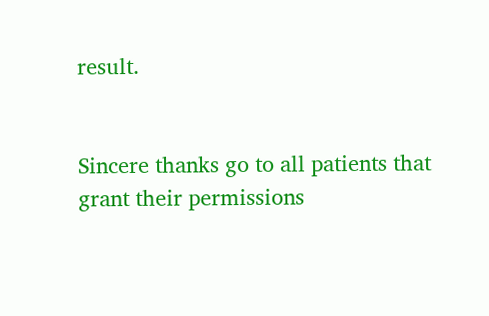result.


Sincere thanks go to all patients that grant their permissions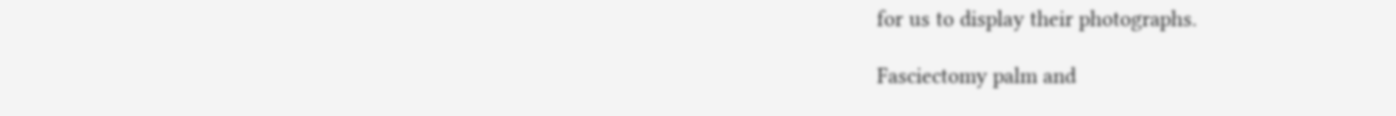for us to display their photographs.

Fasciectomy palm and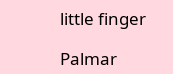little finger

Palmar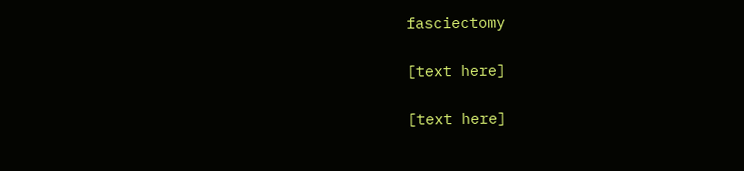fasciectomy

[text here]

[text here]